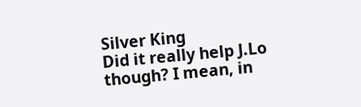Silver King
Did it really help J.Lo though? I mean, in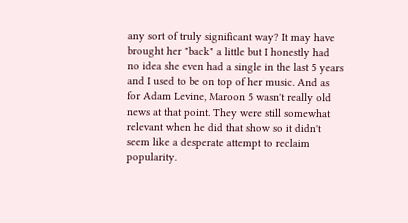any sort of truly significant way? It may have brought her "back" a little but I honestly had no idea she even had a single in the last 5 years and I used to be on top of her music. And as for Adam Levine, Maroon 5 wasn't really old news at that point. They were still somewhat relevant when he did that show so it didn't seem like a desperate attempt to reclaim popularity.